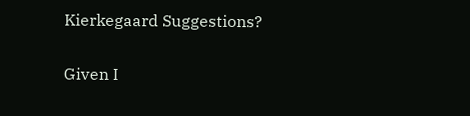Kierkegaard Suggestions?

Given I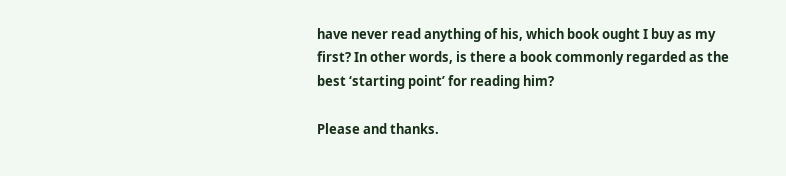have never read anything of his, which book ought I buy as my first? In other words, is there a book commonly regarded as the best ‘starting point’ for reading him?

Please and thanks.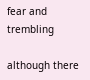fear and trembling

although there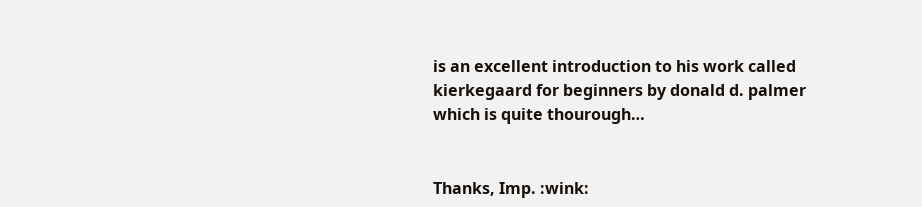is an excellent introduction to his work called kierkegaard for beginners by donald d. palmer which is quite thourough…


Thanks, Imp. :wink: